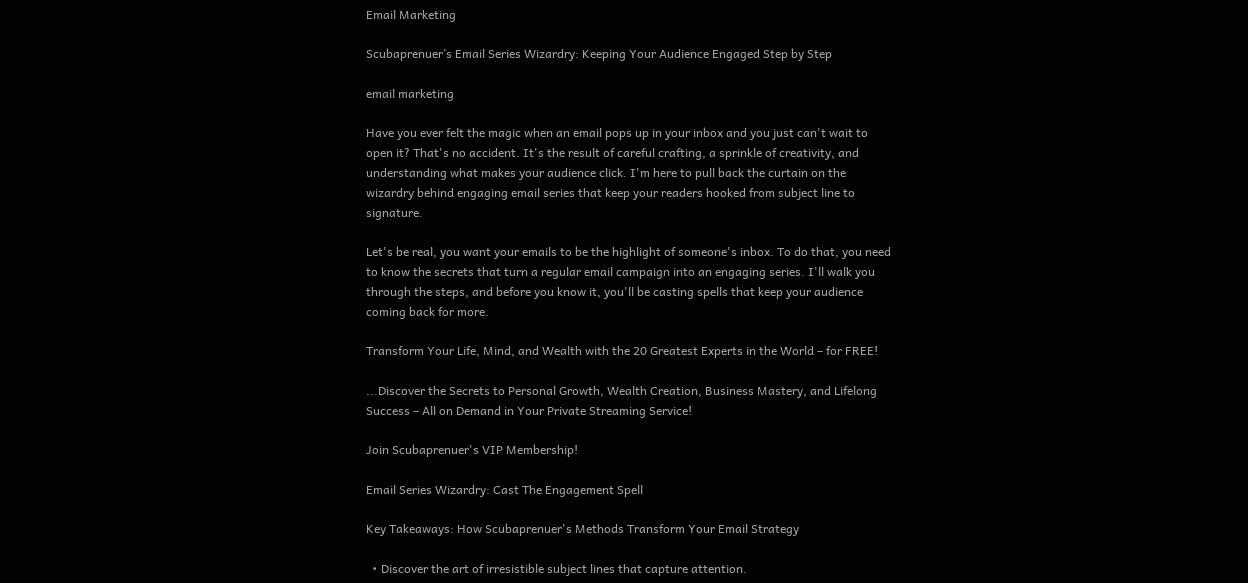Email Marketing

Scubaprenuer’s Email Series Wizardry: Keeping Your Audience Engaged Step by Step

email marketing

Have you ever felt the magic when an email pops up in your inbox and you just can't wait to open it? That's no accident. It's the result of careful crafting, a sprinkle of creativity, and understanding what makes your audience click. I'm here to pull back the curtain on the wizardry behind engaging email series that keep your readers hooked from subject line to signature.

Let's be real, you want your emails to be the highlight of someone's inbox. To do that, you need to know the secrets that turn a regular email campaign into an engaging series. I'll walk you through the steps, and before you know it, you'll be casting spells that keep your audience coming back for more.

Transform Your Life, Mind, and Wealth with the 20 Greatest Experts in the World – for FREE!

...Discover the Secrets to Personal Growth, Wealth Creation, Business Mastery, and Lifelong Success – All on Demand in Your Private Streaming Service!

Join Scubaprenuer's VIP Membership!

Email Series Wizardry: Cast The Engagement Spell

Key Takeaways: How Scubaprenuer's Methods Transform Your Email Strategy

  • Discover the art of irresistible subject lines that capture attention.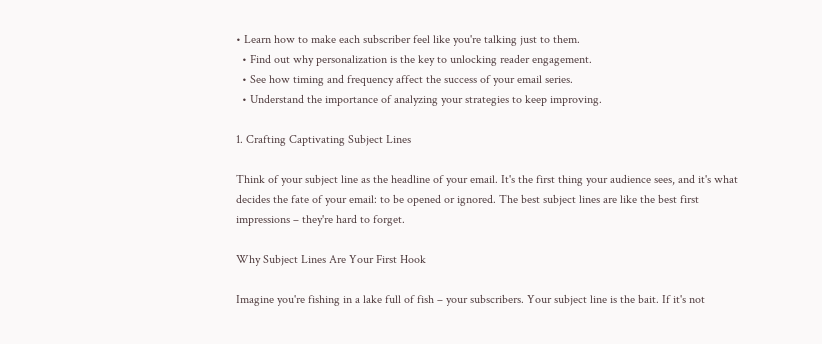• Learn how to make each subscriber feel like you're talking just to them.
  • Find out why personalization is the key to unlocking reader engagement.
  • See how timing and frequency affect the success of your email series.
  • Understand the importance of analyzing your strategies to keep improving.

1. Crafting Captivating Subject Lines

Think of your subject line as the headline of your email. It's the first thing your audience sees, and it's what decides the fate of your email: to be opened or ignored. The best subject lines are like the best first impressions – they're hard to forget.

Why Subject Lines Are Your First Hook

Imagine you're fishing in a lake full of fish – your subscribers. Your subject line is the bait. If it's not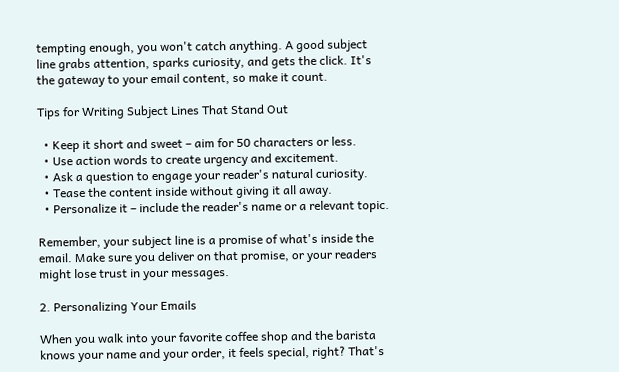tempting enough, you won't catch anything. A good subject line grabs attention, sparks curiosity, and gets the click. It's the gateway to your email content, so make it count.

Tips for Writing Subject Lines That Stand Out

  • Keep it short and sweet – aim for 50 characters or less.
  • Use action words to create urgency and excitement.
  • Ask a question to engage your reader's natural curiosity.
  • Tease the content inside without giving it all away.
  • Personalize it – include the reader's name or a relevant topic.

Remember, your subject line is a promise of what's inside the email. Make sure you deliver on that promise, or your readers might lose trust in your messages.

2. Personalizing Your Emails

When you walk into your favorite coffee shop and the barista knows your name and your order, it feels special, right? That's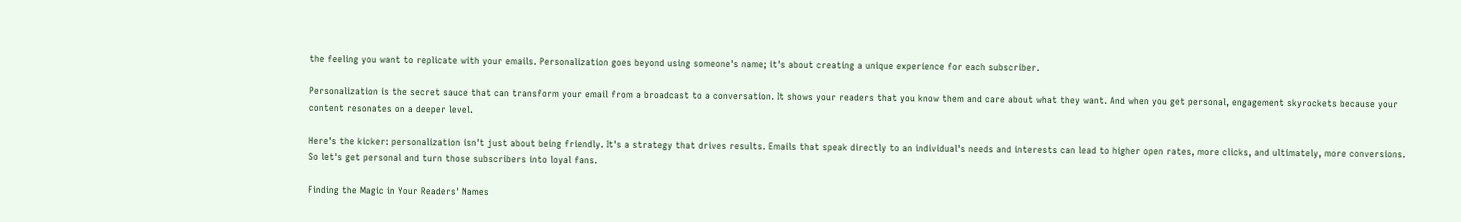the feeling you want to replicate with your emails. Personalization goes beyond using someone's name; it's about creating a unique experience for each subscriber.

Personalization is the secret sauce that can transform your email from a broadcast to a conversation. It shows your readers that you know them and care about what they want. And when you get personal, engagement skyrockets because your content resonates on a deeper level.

Here's the kicker: personalization isn't just about being friendly. It's a strategy that drives results. Emails that speak directly to an individual's needs and interests can lead to higher open rates, more clicks, and ultimately, more conversions. So let's get personal and turn those subscribers into loyal fans.

Finding the Magic in Your Readers' Names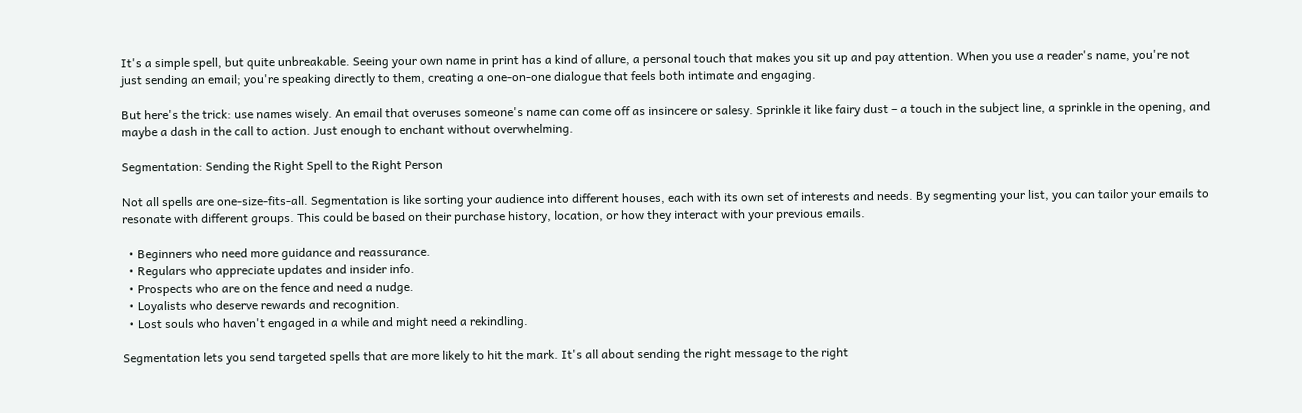It's a simple spell, but quite unbreakable. Seeing your own name in print has a kind of allure, a personal touch that makes you sit up and pay attention. When you use a reader's name, you're not just sending an email; you're speaking directly to them, creating a one-on-one dialogue that feels both intimate and engaging.

But here's the trick: use names wisely. An email that overuses someone's name can come off as insincere or salesy. Sprinkle it like fairy dust – a touch in the subject line, a sprinkle in the opening, and maybe a dash in the call to action. Just enough to enchant without overwhelming.

Segmentation: Sending the Right Spell to the Right Person

Not all spells are one-size-fits-all. Segmentation is like sorting your audience into different houses, each with its own set of interests and needs. By segmenting your list, you can tailor your emails to resonate with different groups. This could be based on their purchase history, location, or how they interact with your previous emails.

  • Beginners who need more guidance and reassurance.
  • Regulars who appreciate updates and insider info.
  • Prospects who are on the fence and need a nudge.
  • Loyalists who deserve rewards and recognition.
  • Lost souls who haven't engaged in a while and might need a rekindling.

Segmentation lets you send targeted spells that are more likely to hit the mark. It's all about sending the right message to the right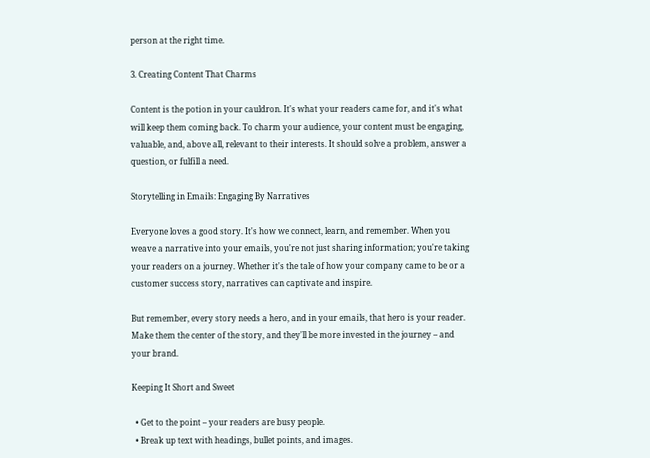person at the right time.

3. Creating Content That Charms

Content is the potion in your cauldron. It's what your readers came for, and it's what will keep them coming back. To charm your audience, your content must be engaging, valuable, and, above all, relevant to their interests. It should solve a problem, answer a question, or fulfill a need.

Storytelling in Emails: Engaging By Narratives

Everyone loves a good story. It's how we connect, learn, and remember. When you weave a narrative into your emails, you're not just sharing information; you're taking your readers on a journey. Whether it's the tale of how your company came to be or a customer success story, narratives can captivate and inspire.

But remember, every story needs a hero, and in your emails, that hero is your reader. Make them the center of the story, and they'll be more invested in the journey – and your brand.

Keeping It Short and Sweet

  • Get to the point – your readers are busy people.
  • Break up text with headings, bullet points, and images.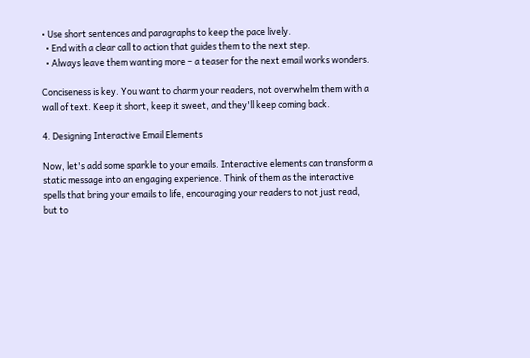• Use short sentences and paragraphs to keep the pace lively.
  • End with a clear call to action that guides them to the next step.
  • Always leave them wanting more – a teaser for the next email works wonders.

Conciseness is key. You want to charm your readers, not overwhelm them with a wall of text. Keep it short, keep it sweet, and they'll keep coming back.

4. Designing Interactive Email Elements

Now, let's add some sparkle to your emails. Interactive elements can transform a static message into an engaging experience. Think of them as the interactive spells that bring your emails to life, encouraging your readers to not just read, but to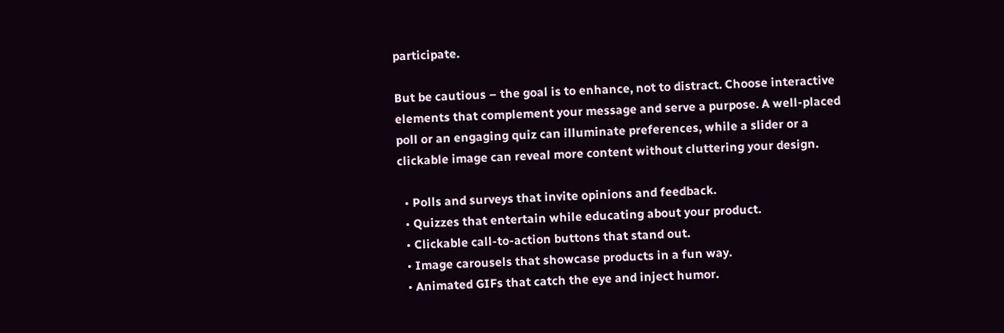participate.

But be cautious – the goal is to enhance, not to distract. Choose interactive elements that complement your message and serve a purpose. A well-placed poll or an engaging quiz can illuminate preferences, while a slider or a clickable image can reveal more content without cluttering your design.

  • Polls and surveys that invite opinions and feedback.
  • Quizzes that entertain while educating about your product.
  • Clickable call-to-action buttons that stand out.
  • Image carousels that showcase products in a fun way.
  • Animated GIFs that catch the eye and inject humor.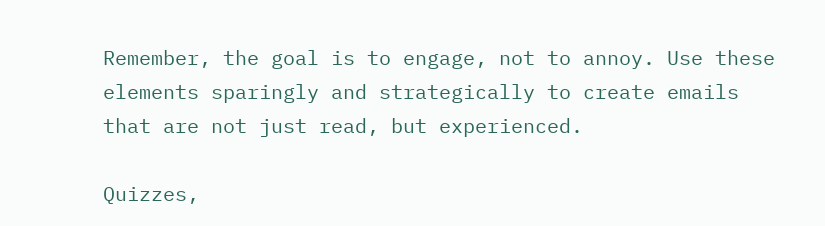Remember, the goal is to engage, not to annoy. Use these elements sparingly and strategically to create emails that are not just read, but experienced.

Quizzes,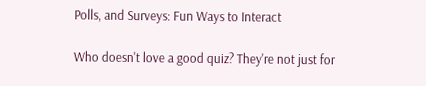Polls, and Surveys: Fun Ways to Interact

Who doesn't love a good quiz? They're not just for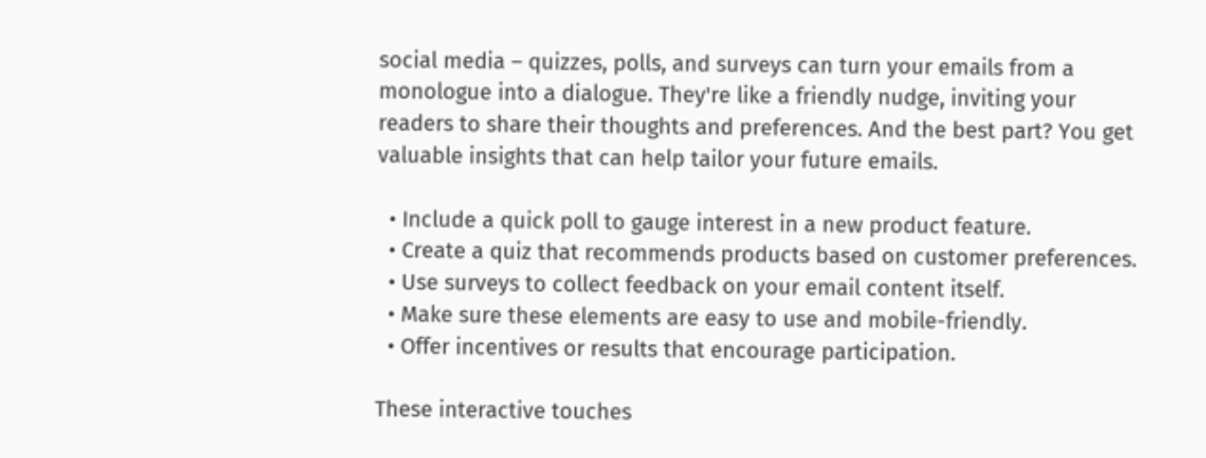social media – quizzes, polls, and surveys can turn your emails from a monologue into a dialogue. They're like a friendly nudge, inviting your readers to share their thoughts and preferences. And the best part? You get valuable insights that can help tailor your future emails.

  • Include a quick poll to gauge interest in a new product feature.
  • Create a quiz that recommends products based on customer preferences.
  • Use surveys to collect feedback on your email content itself.
  • Make sure these elements are easy to use and mobile-friendly.
  • Offer incentives or results that encourage participation.

These interactive touches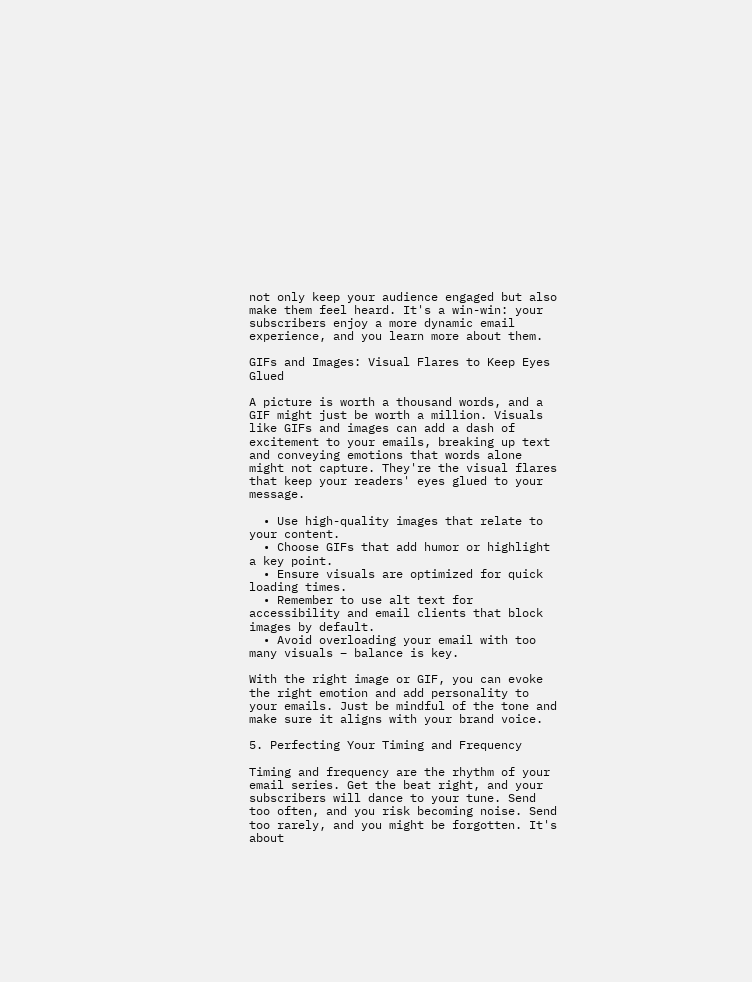not only keep your audience engaged but also make them feel heard. It's a win-win: your subscribers enjoy a more dynamic email experience, and you learn more about them.

GIFs and Images: Visual Flares to Keep Eyes Glued

A picture is worth a thousand words, and a GIF might just be worth a million. Visuals like GIFs and images can add a dash of excitement to your emails, breaking up text and conveying emotions that words alone might not capture. They're the visual flares that keep your readers' eyes glued to your message.

  • Use high-quality images that relate to your content.
  • Choose GIFs that add humor or highlight a key point.
  • Ensure visuals are optimized for quick loading times.
  • Remember to use alt text for accessibility and email clients that block images by default.
  • Avoid overloading your email with too many visuals – balance is key.

With the right image or GIF, you can evoke the right emotion and add personality to your emails. Just be mindful of the tone and make sure it aligns with your brand voice.

5. Perfecting Your Timing and Frequency

Timing and frequency are the rhythm of your email series. Get the beat right, and your subscribers will dance to your tune. Send too often, and you risk becoming noise. Send too rarely, and you might be forgotten. It's about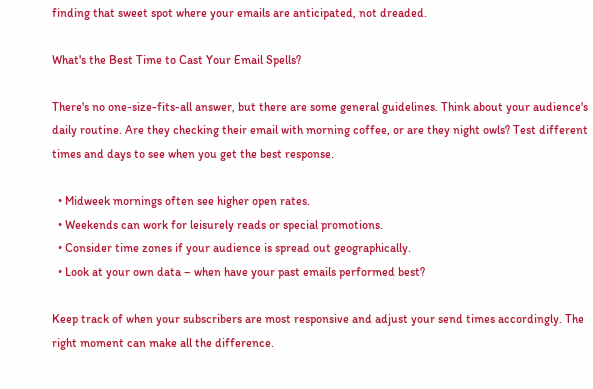finding that sweet spot where your emails are anticipated, not dreaded.

What's the Best Time to Cast Your Email Spells?

There's no one-size-fits-all answer, but there are some general guidelines. Think about your audience's daily routine. Are they checking their email with morning coffee, or are they night owls? Test different times and days to see when you get the best response.

  • Midweek mornings often see higher open rates.
  • Weekends can work for leisurely reads or special promotions.
  • Consider time zones if your audience is spread out geographically.
  • Look at your own data – when have your past emails performed best?

Keep track of when your subscribers are most responsive and adjust your send times accordingly. The right moment can make all the difference.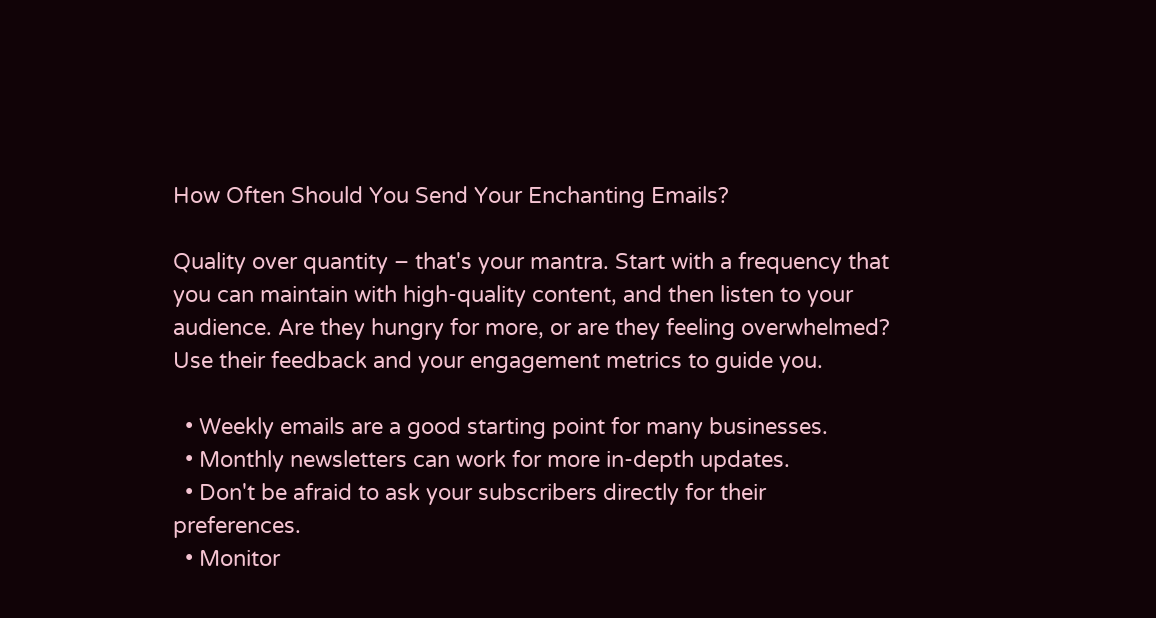How Often Should You Send Your Enchanting Emails?

Quality over quantity – that's your mantra. Start with a frequency that you can maintain with high-quality content, and then listen to your audience. Are they hungry for more, or are they feeling overwhelmed? Use their feedback and your engagement metrics to guide you.

  • Weekly emails are a good starting point for many businesses.
  • Monthly newsletters can work for more in-depth updates.
  • Don't be afraid to ask your subscribers directly for their preferences.
  • Monitor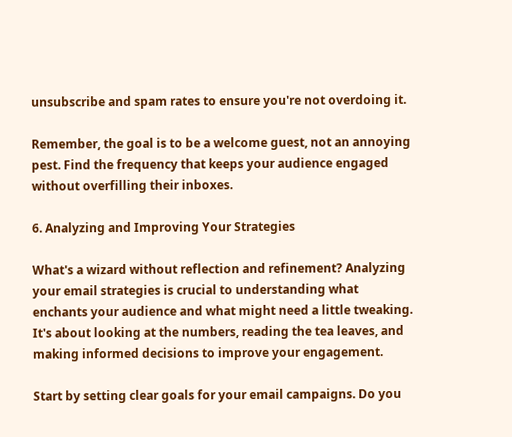unsubscribe and spam rates to ensure you're not overdoing it.

Remember, the goal is to be a welcome guest, not an annoying pest. Find the frequency that keeps your audience engaged without overfilling their inboxes.

6. Analyzing and Improving Your Strategies

What's a wizard without reflection and refinement? Analyzing your email strategies is crucial to understanding what enchants your audience and what might need a little tweaking. It's about looking at the numbers, reading the tea leaves, and making informed decisions to improve your engagement.

Start by setting clear goals for your email campaigns. Do you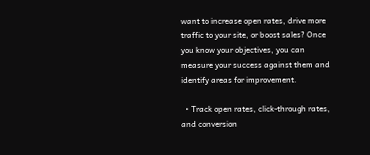want to increase open rates, drive more traffic to your site, or boost sales? Once you know your objectives, you can measure your success against them and identify areas for improvement.

  • Track open rates, click-through rates, and conversion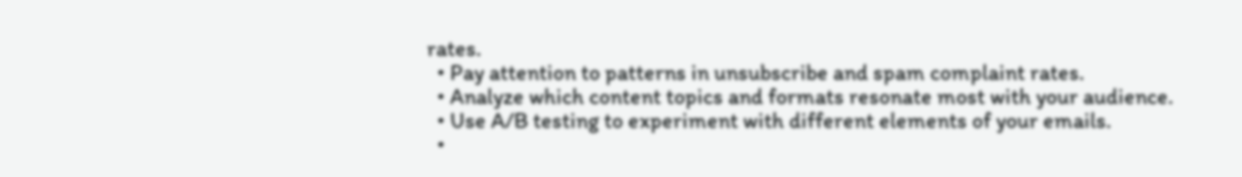rates.
  • Pay attention to patterns in unsubscribe and spam complaint rates.
  • Analyze which content topics and formats resonate most with your audience.
  • Use A/B testing to experiment with different elements of your emails.
  •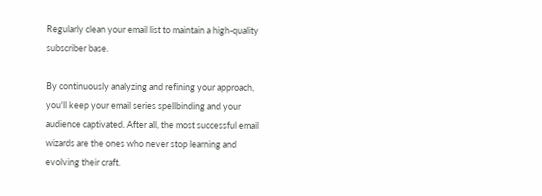Regularly clean your email list to maintain a high-quality subscriber base.

By continuously analyzing and refining your approach, you'll keep your email series spellbinding and your audience captivated. After all, the most successful email wizards are the ones who never stop learning and evolving their craft.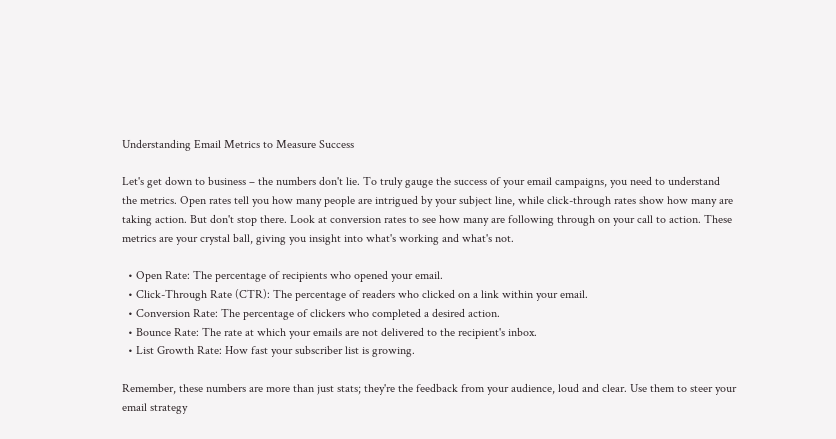Understanding Email Metrics to Measure Success

Let's get down to business – the numbers don't lie. To truly gauge the success of your email campaigns, you need to understand the metrics. Open rates tell you how many people are intrigued by your subject line, while click-through rates show how many are taking action. But don't stop there. Look at conversion rates to see how many are following through on your call to action. These metrics are your crystal ball, giving you insight into what's working and what's not.

  • Open Rate: The percentage of recipients who opened your email.
  • Click-Through Rate (CTR): The percentage of readers who clicked on a link within your email.
  • Conversion Rate: The percentage of clickers who completed a desired action.
  • Bounce Rate: The rate at which your emails are not delivered to the recipient's inbox.
  • List Growth Rate: How fast your subscriber list is growing.

Remember, these numbers are more than just stats; they're the feedback from your audience, loud and clear. Use them to steer your email strategy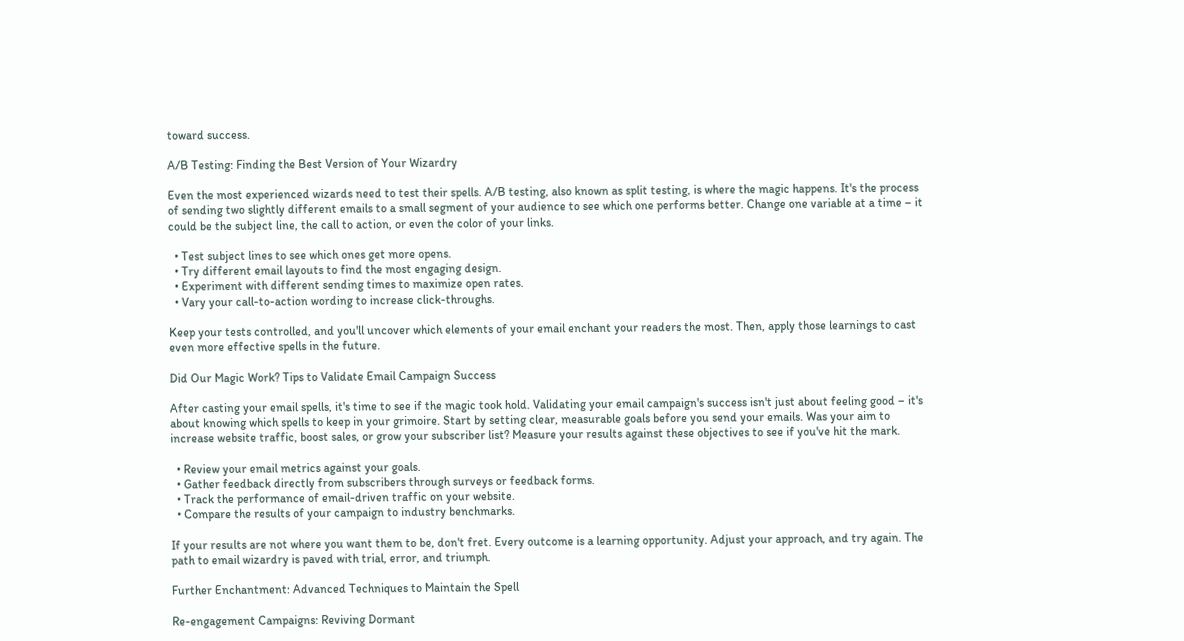toward success.

A/B Testing: Finding the Best Version of Your Wizardry

Even the most experienced wizards need to test their spells. A/B testing, also known as split testing, is where the magic happens. It's the process of sending two slightly different emails to a small segment of your audience to see which one performs better. Change one variable at a time – it could be the subject line, the call to action, or even the color of your links.

  • Test subject lines to see which ones get more opens.
  • Try different email layouts to find the most engaging design.
  • Experiment with different sending times to maximize open rates.
  • Vary your call-to-action wording to increase click-throughs.

Keep your tests controlled, and you'll uncover which elements of your email enchant your readers the most. Then, apply those learnings to cast even more effective spells in the future.

Did Our Magic Work? Tips to Validate Email Campaign Success

After casting your email spells, it's time to see if the magic took hold. Validating your email campaign's success isn't just about feeling good – it's about knowing which spells to keep in your grimoire. Start by setting clear, measurable goals before you send your emails. Was your aim to increase website traffic, boost sales, or grow your subscriber list? Measure your results against these objectives to see if you've hit the mark.

  • Review your email metrics against your goals.
  • Gather feedback directly from subscribers through surveys or feedback forms.
  • Track the performance of email-driven traffic on your website.
  • Compare the results of your campaign to industry benchmarks.

If your results are not where you want them to be, don't fret. Every outcome is a learning opportunity. Adjust your approach, and try again. The path to email wizardry is paved with trial, error, and triumph.

Further Enchantment: Advanced Techniques to Maintain the Spell

Re-engagement Campaigns: Reviving Dormant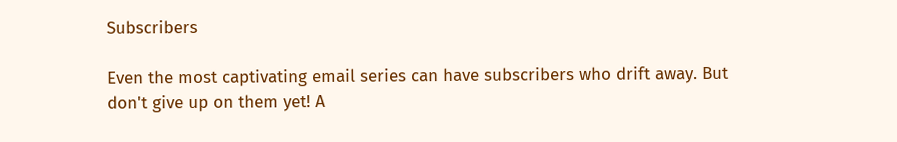Subscribers

Even the most captivating email series can have subscribers who drift away. But don't give up on them yet! A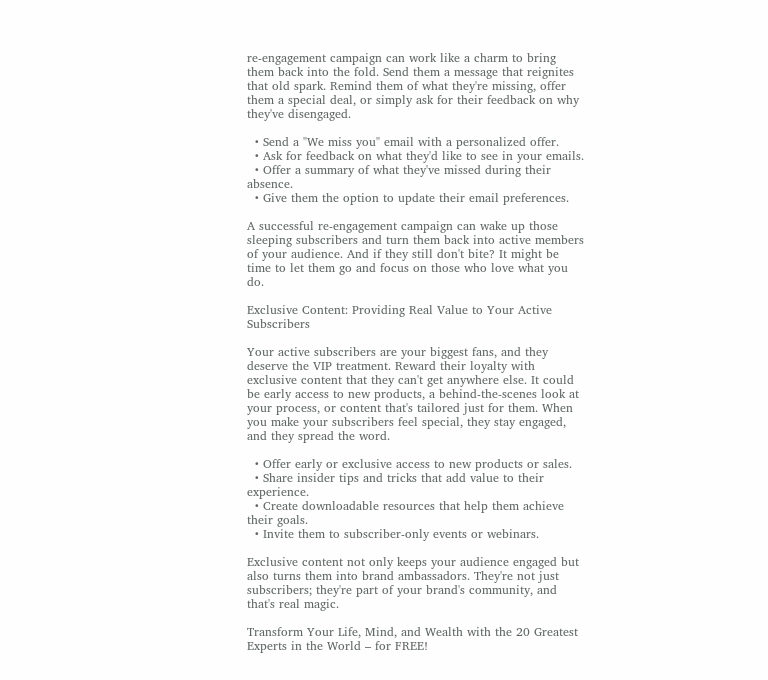re-engagement campaign can work like a charm to bring them back into the fold. Send them a message that reignites that old spark. Remind them of what they're missing, offer them a special deal, or simply ask for their feedback on why they've disengaged.

  • Send a "We miss you" email with a personalized offer.
  • Ask for feedback on what they'd like to see in your emails.
  • Offer a summary of what they've missed during their absence.
  • Give them the option to update their email preferences.

A successful re-engagement campaign can wake up those sleeping subscribers and turn them back into active members of your audience. And if they still don't bite? It might be time to let them go and focus on those who love what you do.

Exclusive Content: Providing Real Value to Your Active Subscribers

Your active subscribers are your biggest fans, and they deserve the VIP treatment. Reward their loyalty with exclusive content that they can't get anywhere else. It could be early access to new products, a behind-the-scenes look at your process, or content that's tailored just for them. When you make your subscribers feel special, they stay engaged, and they spread the word.

  • Offer early or exclusive access to new products or sales.
  • Share insider tips and tricks that add value to their experience.
  • Create downloadable resources that help them achieve their goals.
  • Invite them to subscriber-only events or webinars.

Exclusive content not only keeps your audience engaged but also turns them into brand ambassadors. They're not just subscribers; they're part of your brand's community, and that's real magic.

Transform Your Life, Mind, and Wealth with the 20 Greatest Experts in the World – for FREE!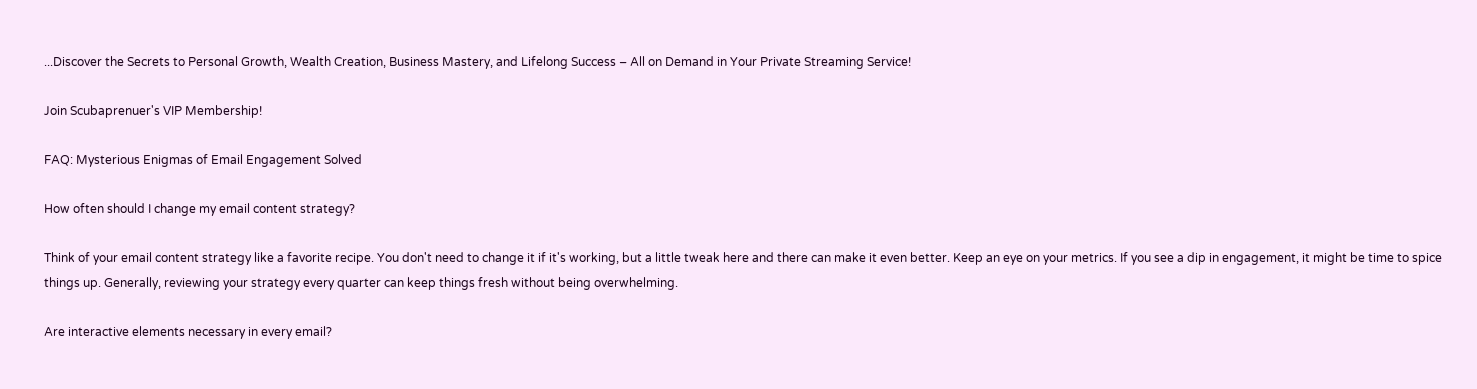...Discover the Secrets to Personal Growth, Wealth Creation, Business Mastery, and Lifelong Success – All on Demand in Your Private Streaming Service!

Join Scubaprenuer's VIP Membership!

FAQ: Mysterious Enigmas of Email Engagement Solved

How often should I change my email content strategy?

Think of your email content strategy like a favorite recipe. You don't need to change it if it's working, but a little tweak here and there can make it even better. Keep an eye on your metrics. If you see a dip in engagement, it might be time to spice things up. Generally, reviewing your strategy every quarter can keep things fresh without being overwhelming.

Are interactive elements necessary in every email?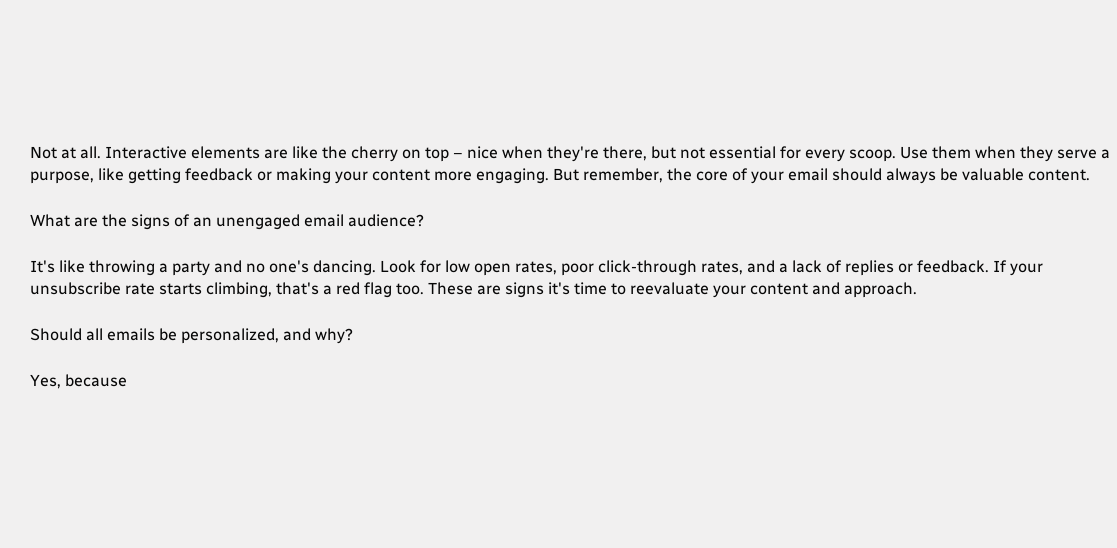Not at all. Interactive elements are like the cherry on top – nice when they're there, but not essential for every scoop. Use them when they serve a purpose, like getting feedback or making your content more engaging. But remember, the core of your email should always be valuable content.

What are the signs of an unengaged email audience?

It's like throwing a party and no one's dancing. Look for low open rates, poor click-through rates, and a lack of replies or feedback. If your unsubscribe rate starts climbing, that's a red flag too. These are signs it's time to reevaluate your content and approach.

Should all emails be personalized, and why?

Yes, because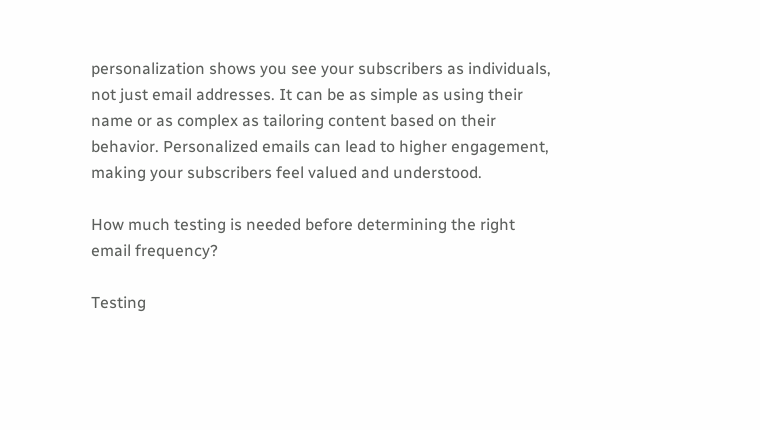personalization shows you see your subscribers as individuals, not just email addresses. It can be as simple as using their name or as complex as tailoring content based on their behavior. Personalized emails can lead to higher engagement, making your subscribers feel valued and understood.

How much testing is needed before determining the right email frequency?

Testing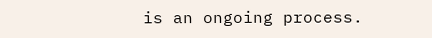is an ongoing process.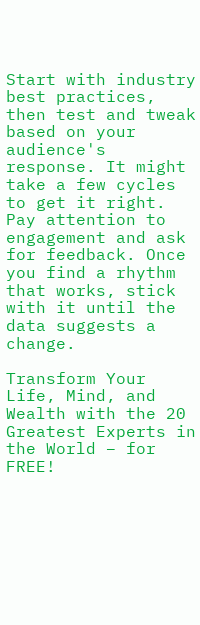Start with industry best practices, then test and tweak based on your audience's response. It might take a few cycles to get it right. Pay attention to engagement and ask for feedback. Once you find a rhythm that works, stick with it until the data suggests a change.

Transform Your Life, Mind, and Wealth with the 20 Greatest Experts in the World – for FREE!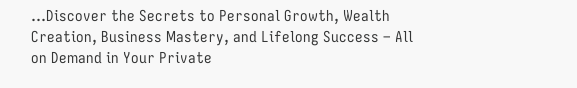...Discover the Secrets to Personal Growth, Wealth Creation, Business Mastery, and Lifelong Success – All on Demand in Your Private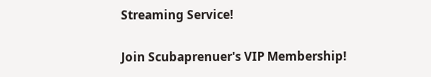Streaming Service!

Join Scubaprenuer's VIP Membership!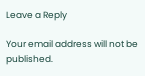Leave a Reply

Your email address will not be published.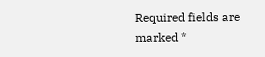Required fields are marked *